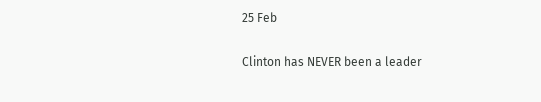25 Feb

Clinton has NEVER been a leader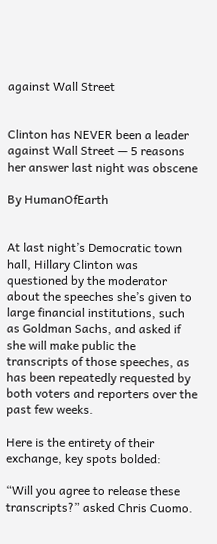against Wall Street


Clinton has NEVER been a leader against Wall Street — 5 reasons her answer last night was obscene

By HumanOfEarth


At last night’s Democratic town hall, Hillary Clinton was questioned by the moderator about the speeches she’s given to large financial institutions, such as Goldman Sachs, and asked if she will make public the transcripts of those speeches, as has been repeatedly requested by both voters and reporters over the past few weeks.

Here is the entirety of their exchange, key spots bolded:

“Will you agree to release these transcripts?” asked Chris Cuomo.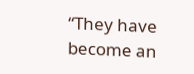“They have become an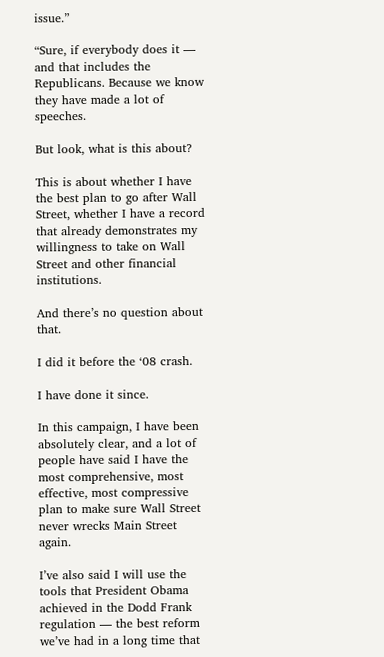issue.”

“Sure, if everybody does it — and that includes the Republicans. Because we know they have made a lot of speeches.

But look, what is this about?

This is about whether I have the best plan to go after Wall Street, whether I have a record that already demonstrates my willingness to take on Wall Street and other financial institutions.

And there’s no question about that.

I did it before the ‘08 crash.

I have done it since.

In this campaign, I have been absolutely clear, and a lot of people have said I have the most comprehensive, most effective, most compressive plan to make sure Wall Street never wrecks Main Street again.

I’ve also said I will use the tools that President Obama achieved in the Dodd Frank regulation — the best reform we’ve had in a long time that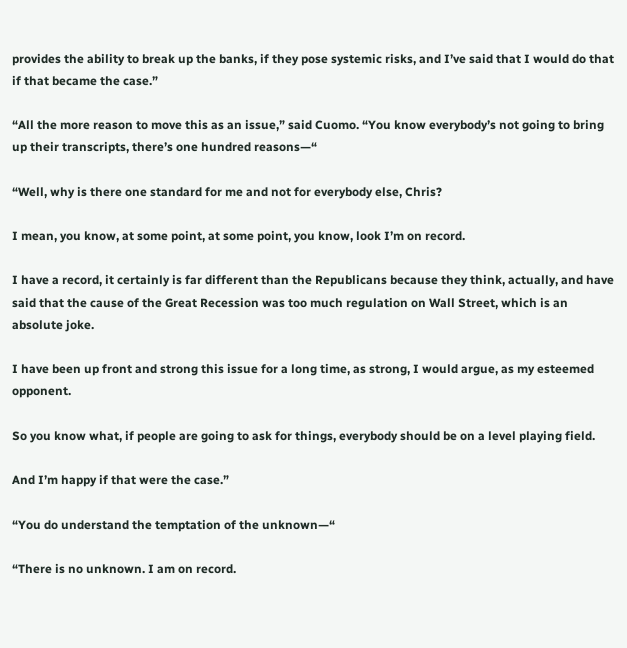provides the ability to break up the banks, if they pose systemic risks, and I’ve said that I would do that if that became the case.”

“All the more reason to move this as an issue,” said Cuomo. “You know everybody’s not going to bring up their transcripts, there’s one hundred reasons—“

“Well, why is there one standard for me and not for everybody else, Chris?

I mean, you know, at some point, at some point, you know, look I’m on record.

I have a record, it certainly is far different than the Republicans because they think, actually, and have said that the cause of the Great Recession was too much regulation on Wall Street, which is an absolute joke.

I have been up front and strong this issue for a long time, as strong, I would argue, as my esteemed opponent.

So you know what, if people are going to ask for things, everybody should be on a level playing field.

And I’m happy if that were the case.”

“You do understand the temptation of the unknown—“

“There is no unknown. I am on record.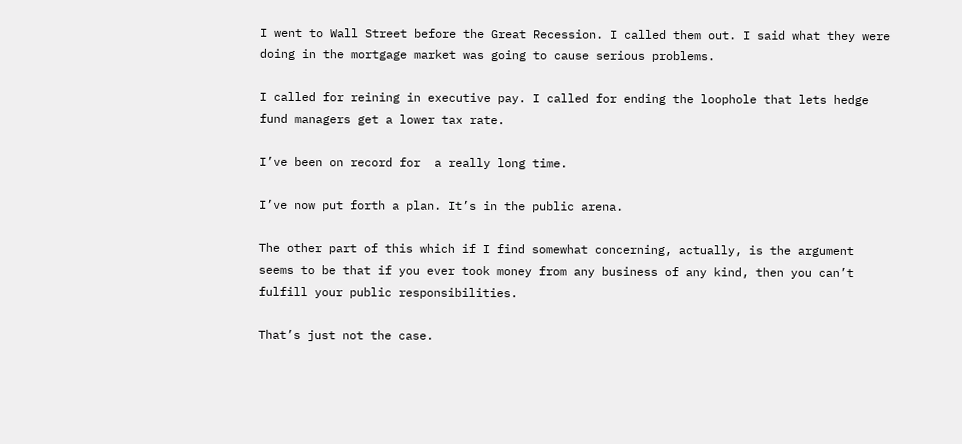I went to Wall Street before the Great Recession. I called them out. I said what they were doing in the mortgage market was going to cause serious problems.

I called for reining in executive pay. I called for ending the loophole that lets hedge fund managers get a lower tax rate.

I’ve been on record for  a really long time.

I’ve now put forth a plan. It’s in the public arena.

The other part of this which if I find somewhat concerning, actually, is the argument seems to be that if you ever took money from any business of any kind, then you can’t fulfill your public responsibilities.

That’s just not the case.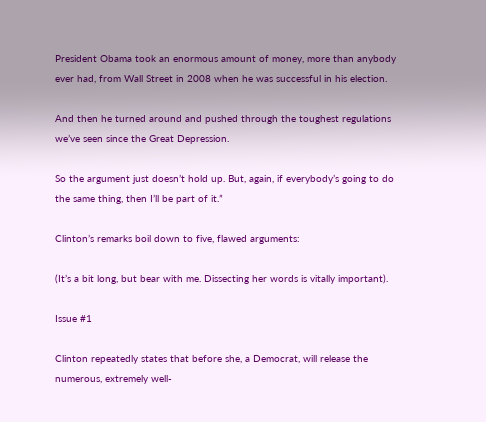President Obama took an enormous amount of money, more than anybody ever had, from Wall Street in 2008 when he was successful in his election.

And then he turned around and pushed through the toughest regulations we’ve seen since the Great Depression.

So the argument just doesn’t hold up. But, again, if everybody’s going to do the same thing, then I’ll be part of it.”

Clinton’s remarks boil down to five, flawed arguments:

(It’s a bit long, but bear with me. Dissecting her words is vitally important).

Issue #1

Clinton repeatedly states that before she, a Democrat, will release the numerous, extremely well-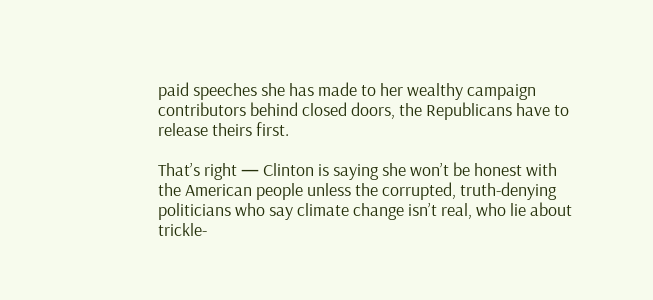paid speeches she has made to her wealthy campaign contributors behind closed doors, the Republicans have to release theirs first.

That’s right — Clinton is saying she won’t be honest with the American people unless the corrupted, truth-denying politicians who say climate change isn’t real, who lie about trickle-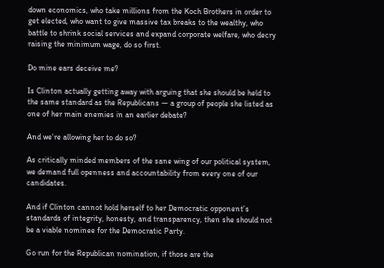down economics, who take millions from the Koch Brothers in order to get elected, who want to give massive tax breaks to the wealthy, who battle to shrink social services and expand corporate welfare, who decry raising the minimum wage, do so first.

Do mine ears deceive me?

Is Clinton actually getting away with arguing that she should be held to the same standard as the Republicans — a group of people she listed as one of her main enemies in an earlier debate?

And we’re allowing her to do so?

As critically minded members of the sane wing of our political system, we demand full openness and accountability from every one of our candidates.

And if Clinton cannot hold herself to her Democratic opponent’s standards of integrity, honesty, and transparency, then she should not be a viable nominee for the Democratic Party.

Go run for the Republican nomination, if those are the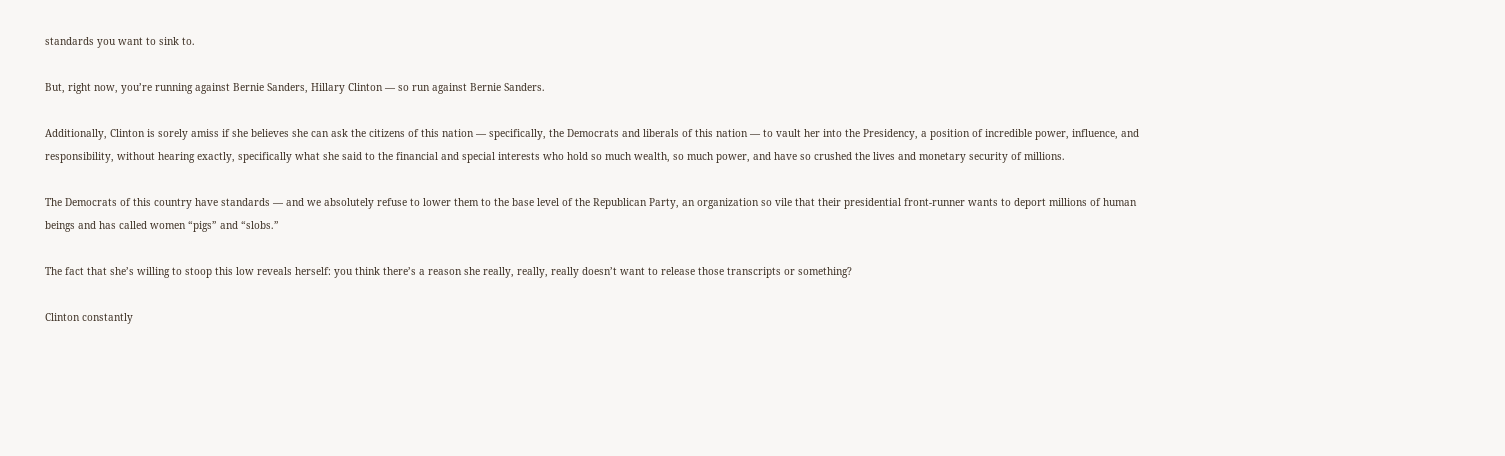standards you want to sink to.

But, right now, you’re running against Bernie Sanders, Hillary Clinton — so run against Bernie Sanders.

Additionally, Clinton is sorely amiss if she believes she can ask the citizens of this nation — specifically, the Democrats and liberals of this nation — to vault her into the Presidency, a position of incredible power, influence, and responsibility, without hearing exactly, specifically what she said to the financial and special interests who hold so much wealth, so much power, and have so crushed the lives and monetary security of millions.

The Democrats of this country have standards — and we absolutely refuse to lower them to the base level of the Republican Party, an organization so vile that their presidential front-runner wants to deport millions of human beings and has called women “pigs” and “slobs.”

The fact that she’s willing to stoop this low reveals herself: you think there’s a reason she really, really, really doesn’t want to release those transcripts or something?

Clinton constantly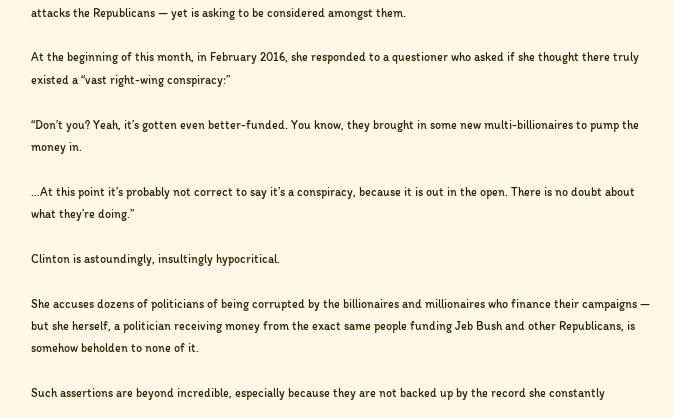attacks the Republicans — yet is asking to be considered amongst them.

At the beginning of this month, in February 2016, she responded to a questioner who asked if she thought there truly existed a “vast right-wing conspiracy:”

“Don’t you? Yeah, it’s gotten even better-funded. You know, they brought in some new multi-billionaires to pump the money in.

…At this point it’s probably not correct to say it’s a conspiracy, because it is out in the open. There is no doubt about what they’re doing.”

Clinton is astoundingly, insultingly hypocritical.

She accuses dozens of politicians of being corrupted by the billionaires and millionaires who finance their campaigns — but she herself, a politician receiving money from the exact same people funding Jeb Bush and other Republicans, is somehow beholden to none of it.

Such assertions are beyond incredible, especially because they are not backed up by the record she constantly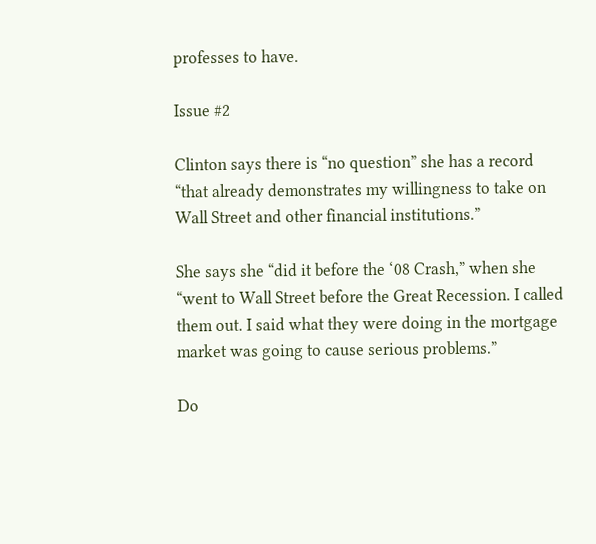professes to have.

Issue #2

Clinton says there is “no question” she has a record “that already demonstrates my willingness to take on Wall Street and other financial institutions.”

She says she “did it before the ‘08 Crash,” when she “went to Wall Street before the Great Recession. I called them out. I said what they were doing in the mortgage market was going to cause serious problems.”

Do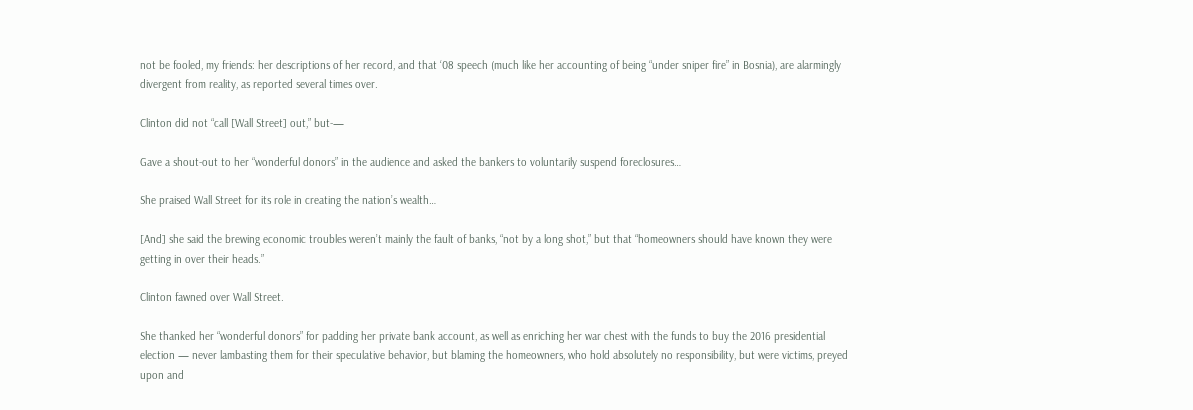not be fooled, my friends: her descriptions of her record, and that ‘08 speech (much like her accounting of being “under sniper fire” in Bosnia), are alarmingly divergent from reality, as reported several times over.

Clinton did not “call [Wall Street] out,” but-—

Gave a shout-out to her “wonderful donors” in the audience and asked the bankers to voluntarily suspend foreclosures…

She praised Wall Street for its role in creating the nation’s wealth…

[And] she said the brewing economic troubles weren’t mainly the fault of banks, “not by a long shot,” but that “homeowners should have known they were getting in over their heads.”

Clinton fawned over Wall Street.

She thanked her “wonderful donors” for padding her private bank account, as well as enriching her war chest with the funds to buy the 2016 presidential election — never lambasting them for their speculative behavior, but blaming the homeowners, who hold absolutely no responsibility, but were victims, preyed upon and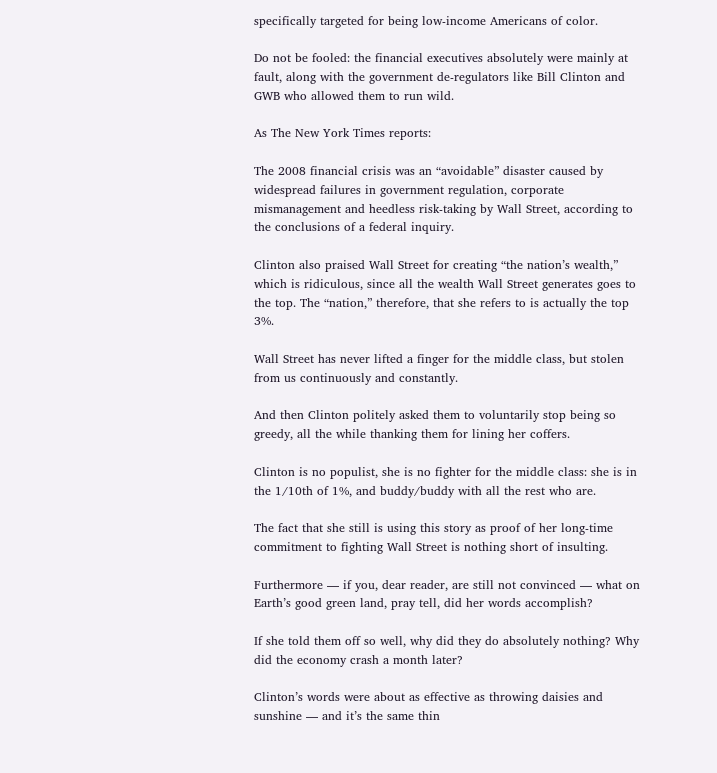specifically targeted for being low-income Americans of color.

Do not be fooled: the financial executives absolutely were mainly at fault, along with the government de-regulators like Bill Clinton and GWB who allowed them to run wild.

As The New York Times reports:

The 2008 financial crisis was an “avoidable” disaster caused by widespread failures in government regulation, corporate mismanagement and heedless risk-taking by Wall Street, according to the conclusions of a federal inquiry.

Clinton also praised Wall Street for creating “the nation’s wealth,” which is ridiculous, since all the wealth Wall Street generates goes to the top. The “nation,” therefore, that she refers to is actually the top 3%.

Wall Street has never lifted a finger for the middle class, but stolen from us continuously and constantly.

And then Clinton politely asked them to voluntarily stop being so greedy, all the while thanking them for lining her coffers.

Clinton is no populist, she is no fighter for the middle class: she is in the 1/10th of 1%, and buddy/buddy with all the rest who are.

The fact that she still is using this story as proof of her long-time commitment to fighting Wall Street is nothing short of insulting.

Furthermore — if you, dear reader, are still not convinced — what on Earth’s good green land, pray tell, did her words accomplish?

If she told them off so well, why did they do absolutely nothing? Why did the economy crash a month later?

Clinton’s words were about as effective as throwing daisies and sunshine — and it’s the same thin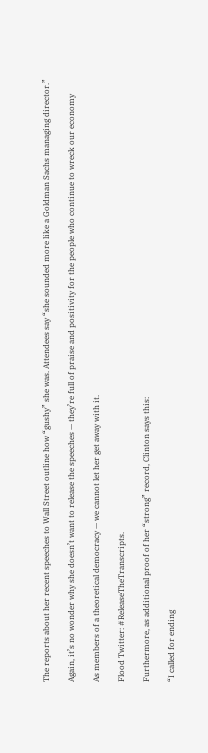The reports about her recent speeches to Wall Street outline how “gushy” she was. Attendees say “she sounded more like a Goldman Sachs managing director.”

Again, it’s no wonder why she doesn’t want to release the speeches — they’re full of praise and positivity for the people who continue to wreck our economy

As members of a theoretical democracy — we cannot let her get away with it.

Flood Twitter: #ReleaseTheTranscripts.

Furthermore, as additional proof of her “strong” record, Clinton says this:

“I called for ending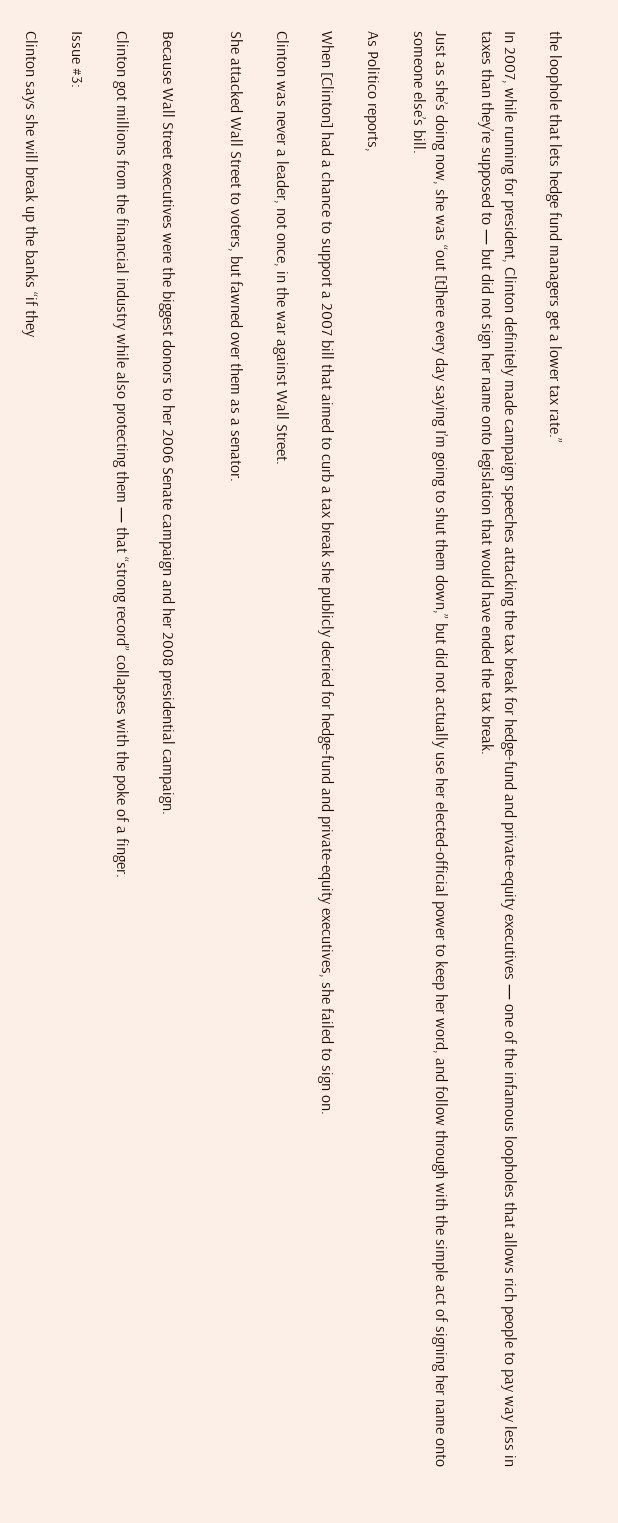the loophole that lets hedge fund managers get a lower tax rate.”

In 2007, while running for president, Clinton definitely made campaign speeches attacking the tax break for hedge-fund and private-equity executives — one of the infamous loopholes that allows rich people to pay way less in taxes than they’re supposed to — but did not sign her name onto legislation that would have ended the tax break.

Just as she’s doing now, she was “out [t]here every day saying I’m going to shut them down,” but did not actually use her elected-official power to keep her word, and follow through with the simple act of signing her name onto someone else’s bill.

As Politico reports,

When [Clinton] had a chance to support a 2007 bill that aimed to curb a tax break she publicly decried for hedge-fund and private-equity executives, she failed to sign on.

Clinton was never a leader, not once, in the war against Wall Street.

She attacked Wall Street to voters, but fawned over them as a senator.


Because Wall Street executives were the biggest donors to her 2006 Senate campaign and her 2008 presidential campaign.

Clinton got millions from the financial industry while also protecting them — that “strong record” collapses with the poke of a finger.

Issue #3:

Clinton says she will break up the banks “if they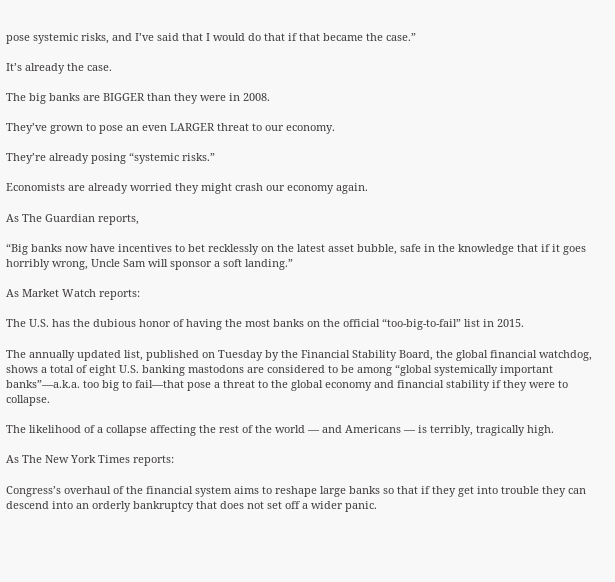pose systemic risks, and I’ve said that I would do that if that became the case.”

It’s already the case.

The big banks are BIGGER than they were in 2008.

They’ve grown to pose an even LARGER threat to our economy.

They’re already posing “systemic risks.”

Economists are already worried they might crash our economy again.

As The Guardian reports,

“Big banks now have incentives to bet recklessly on the latest asset bubble, safe in the knowledge that if it goes horribly wrong, Uncle Sam will sponsor a soft landing.”

As Market Watch reports:

The U.S. has the dubious honor of having the most banks on the official “too-big-to-fail” list in 2015.

The annually updated list, published on Tuesday by the Financial Stability Board, the global financial watchdog, shows a total of eight U.S. banking mastodons are considered to be among “global systemically important banks”—a.k.a. too big to fail—that pose a threat to the global economy and financial stability if they were to collapse.

The likelihood of a collapse affecting the rest of the world — and Americans — is terribly, tragically high.

As The New York Times reports:

Congress’s overhaul of the financial system aims to reshape large banks so that if they get into trouble they can descend into an orderly bankruptcy that does not set off a wider panic.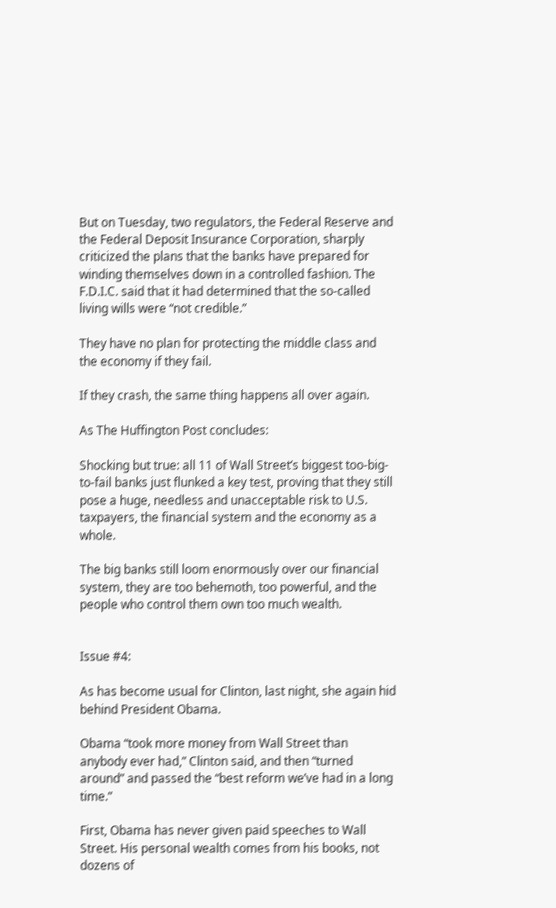But on Tuesday, two regulators, the Federal Reserve and the Federal Deposit Insurance Corporation, sharply criticized the plans that the banks have prepared for winding themselves down in a controlled fashion. The F.D.I.C. said that it had determined that the so-called living wills were “not credible.”

They have no plan for protecting the middle class and the economy if they fail.

If they crash, the same thing happens all over again.

As The Huffington Post concludes:

Shocking but true: all 11 of Wall Street’s biggest too-big-to-fail banks just flunked a key test, proving that they still pose a huge, needless and unacceptable risk to U.S. taxpayers, the financial system and the economy as a whole.

The big banks still loom enormously over our financial system, they are too behemoth, too powerful, and the people who control them own too much wealth.


Issue #4:

As has become usual for Clinton, last night, she again hid behind President Obama.

Obama “took more money from Wall Street than anybody ever had,” Clinton said, and then “turned around” and passed the “best reform we’ve had in a long time.”

First, Obama has never given paid speeches to Wall Street. His personal wealth comes from his books, not dozens of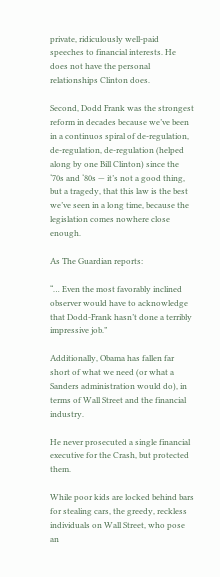private, ridiculously well-paid speeches to financial interests. He does not have the personal relationships Clinton does.

Second, Dodd Frank was the strongest reform in decades because we’ve been in a continuos spiral of de-regulation, de-regulation, de-regulation (helped along by one Bill Clinton) since the ‘70s and ‘80s — it’s not a good thing, but a tragedy, that this law is the best we’ve seen in a long time, because the legislation comes nowhere close enough.

As The Guardian reports:

“… Even the most favorably inclined observer would have to acknowledge that Dodd-Frank hasn’t done a terribly impressive job.”

Additionally, Obama has fallen far short of what we need (or what a Sanders administration would do), in terms of Wall Street and the financial industry.

He never prosecuted a single financial executive for the Crash, but protected them.

While poor kids are locked behind bars for stealing cars, the greedy, reckless individuals on Wall Street, who pose an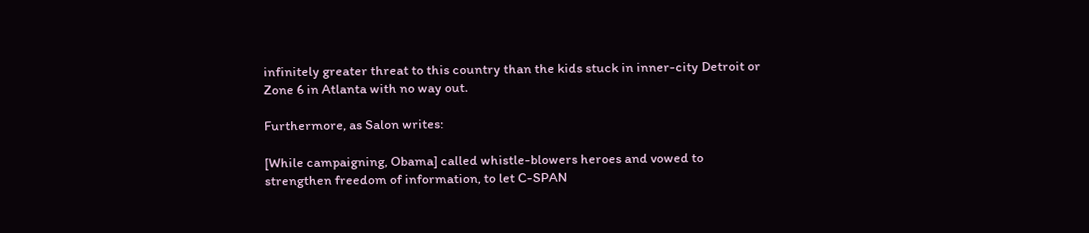infinitely greater threat to this country than the kids stuck in inner-city Detroit or Zone 6 in Atlanta with no way out.

Furthermore, as Salon writes:

[While campaigning, Obama] called whistle-blowers heroes and vowed to strengthen freedom of information, to let C-SPAN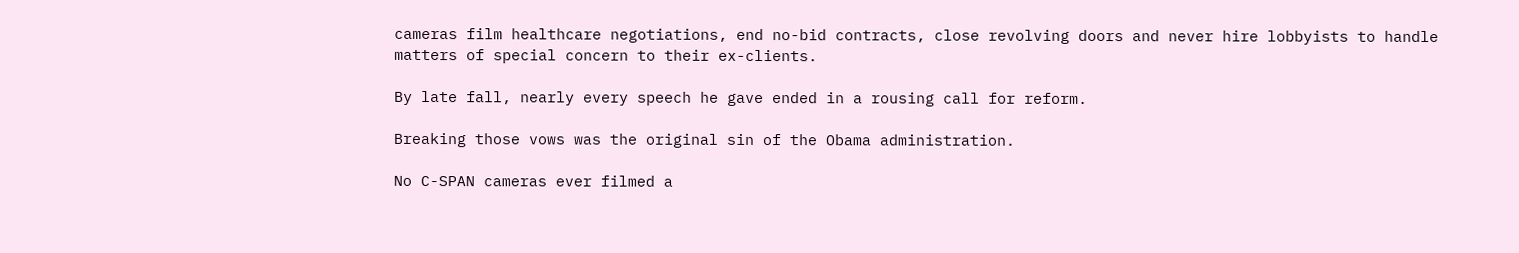cameras film healthcare negotiations, end no-bid contracts, close revolving doors and never hire lobbyists to handle matters of special concern to their ex-clients.

By late fall, nearly every speech he gave ended in a rousing call for reform.

Breaking those vows was the original sin of the Obama administration.

No C-SPAN cameras ever filmed a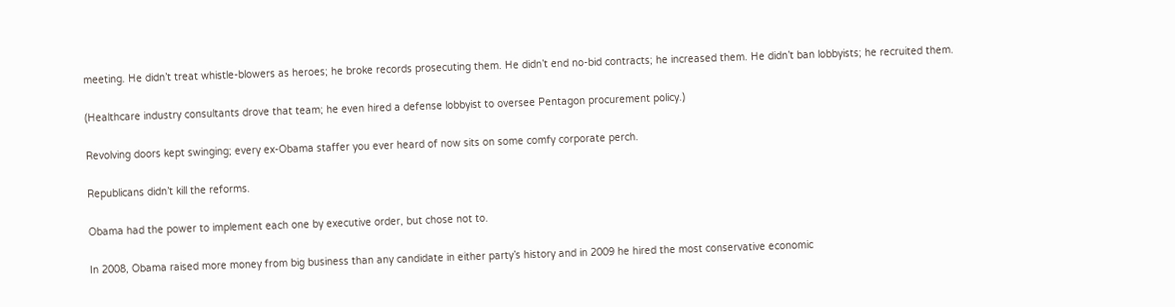meeting. He didn’t treat whistle-blowers as heroes; he broke records prosecuting them. He didn’t end no-bid contracts; he increased them. He didn’t ban lobbyists; he recruited them.

(Healthcare industry consultants drove that team; he even hired a defense lobbyist to oversee Pentagon procurement policy.)

Revolving doors kept swinging; every ex-Obama staffer you ever heard of now sits on some comfy corporate perch.

Republicans didn’t kill the reforms.

Obama had the power to implement each one by executive order, but chose not to.

In 2008, Obama raised more money from big business than any candidate in either party’s history and in 2009 he hired the most conservative economic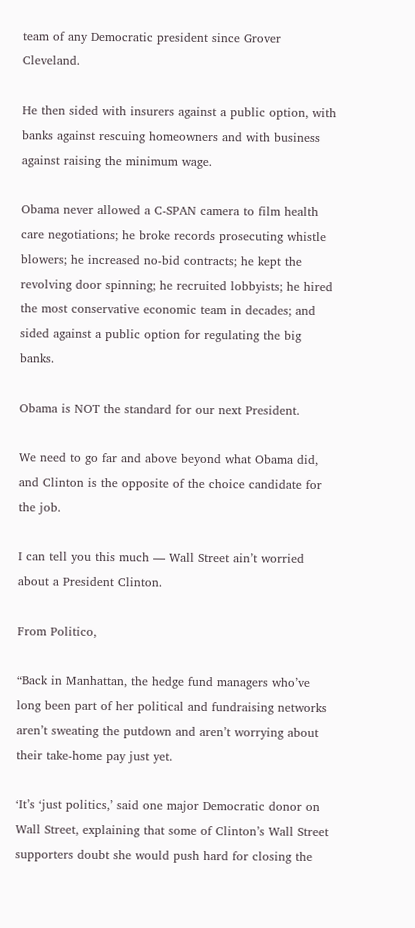team of any Democratic president since Grover Cleveland.

He then sided with insurers against a public option, with banks against rescuing homeowners and with business against raising the minimum wage.

Obama never allowed a C-SPAN camera to film health care negotiations; he broke records prosecuting whistle blowers; he increased no-bid contracts; he kept the revolving door spinning; he recruited lobbyists; he hired the most conservative economic team in decades; and sided against a public option for regulating the big banks.

Obama is NOT the standard for our next President.

We need to go far and above beyond what Obama did, and Clinton is the opposite of the choice candidate for the job.

I can tell you this much — Wall Street ain’t worried about a President Clinton.

From Politico,

“Back in Manhattan, the hedge fund managers who’ve long been part of her political and fundraising networks aren’t sweating the putdown and aren’t worrying about their take-home pay just yet.

‘It’s ‘just politics,’ said one major Democratic donor on Wall Street, explaining that some of Clinton’s Wall Street supporters doubt she would push hard for closing the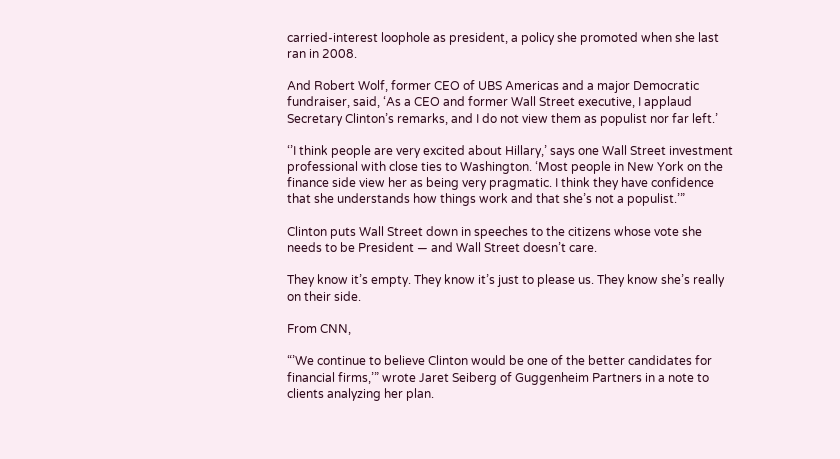carried-interest loophole as president, a policy she promoted when she last ran in 2008.

And Robert Wolf, former CEO of UBS Americas and a major Democratic fundraiser, said, ‘As a CEO and former Wall Street executive, I applaud Secretary Clinton’s remarks, and I do not view them as populist nor far left.’

‘’I think people are very excited about Hillary,’ says one Wall Street investment professional with close ties to Washington. ‘Most people in New York on the finance side view her as being very pragmatic. I think they have confidence that she understands how things work and that she’s not a populist.’”

Clinton puts Wall Street down in speeches to the citizens whose vote she needs to be President — and Wall Street doesn’t care.

They know it’s empty. They know it’s just to please us. They know she’s really on their side.

From CNN,

“’We continue to believe Clinton would be one of the better candidates for financial firms,’” wrote Jaret Seiberg of Guggenheim Partners in a note to clients analyzing her plan.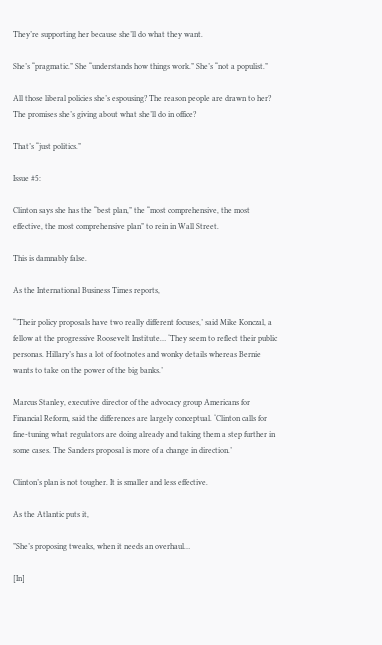They’re supporting her because she’ll do what they want.

She’s “pragmatic.” She “understands how things work.” She’s “not a populist.”

All those liberal policies she’s espousing? The reason people are drawn to her? The promises she’s giving about what she’ll do in office?

That’s “just politics.”

Issue #5:

Clinton says she has the “best plan,” the “most comprehensive, the most effective, the most comprehensive plan” to rein in Wall Street.

This is damnably false.

As the International Business Times reports,

“’Their policy proposals have two really different focuses,’ said Mike Konczal, a fellow at the progressive Roosevelt Institute… ‘They seem to reflect their public personas. Hillary’s has a lot of footnotes and wonky details whereas Bernie wants to take on the power of the big banks.’

Marcus Stanley, executive director of the advocacy group Americans for Financial Reform, said the differences are largely conceptual. ‘Clinton calls for fine-tuning what regulators are doing already and taking them a step further in some cases. The Sanders proposal is more of a change in direction.’

Clinton’s plan is not tougher. It is smaller and less effective.

As the Atlantic puts it,

”She’s proposing tweaks, when it needs an overhaul…

[In]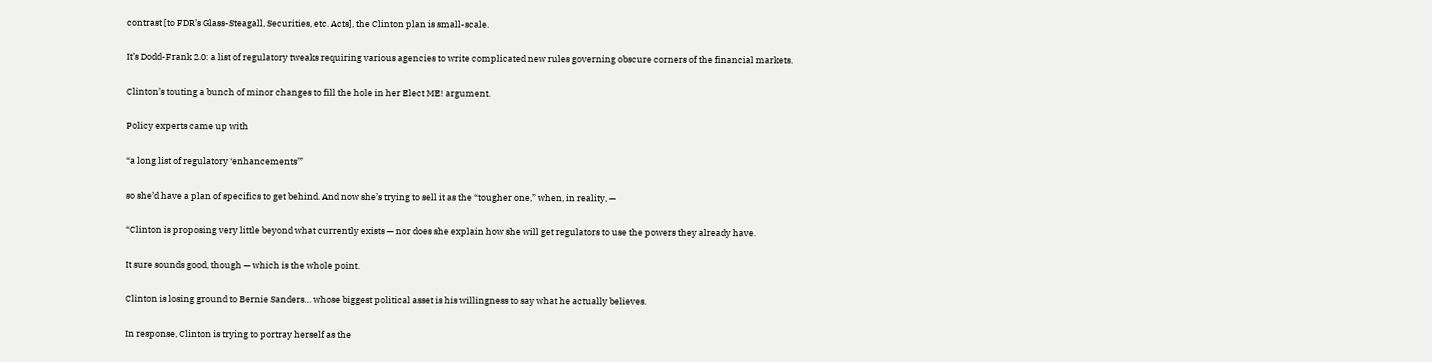contrast [to FDR’s Glass-Steagall, Securities, etc. Acts], the Clinton plan is small-scale.

It’s Dodd-Frank 2.0: a list of regulatory tweaks requiring various agencies to write complicated new rules governing obscure corners of the financial markets.

Clinton’s touting a bunch of minor changes to fill the hole in her Elect ME! argument.

Policy experts came up with

“a long list of regulatory ‘enhancements’”

so she’d have a plan of specifics to get behind. And now she’s trying to sell it as the “tougher one,” when, in reality, —

“Clinton is proposing very little beyond what currently exists — nor does she explain how she will get regulators to use the powers they already have.

It sure sounds good, though — which is the whole point.

Clinton is losing ground to Bernie Sanders… whose biggest political asset is his willingness to say what he actually believes.

In response, Clinton is trying to portray herself as the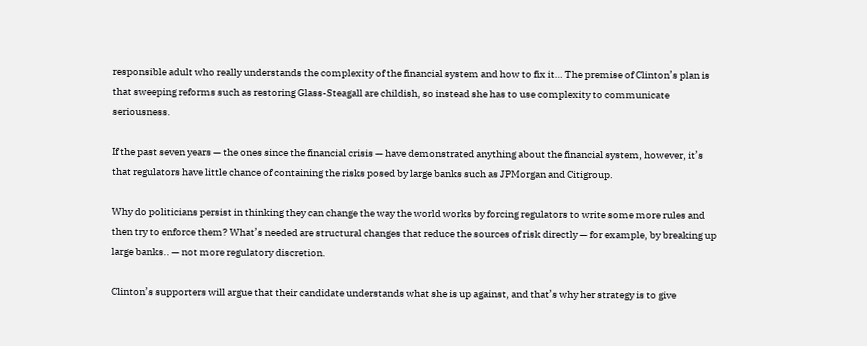responsible adult who really understands the complexity of the financial system and how to fix it… The premise of Clinton’s plan is that sweeping reforms such as restoring Glass-Steagall are childish, so instead she has to use complexity to communicate seriousness.

If the past seven years — the ones since the financial crisis — have demonstrated anything about the financial system, however, it’s that regulators have little chance of containing the risks posed by large banks such as JPMorgan and Citigroup.

Why do politicians persist in thinking they can change the way the world works by forcing regulators to write some more rules and then try to enforce them? What’s needed are structural changes that reduce the sources of risk directly — for example, by breaking up large banks.. — not more regulatory discretion.

Clinton’s supporters will argue that their candidate understands what she is up against, and that’s why her strategy is to give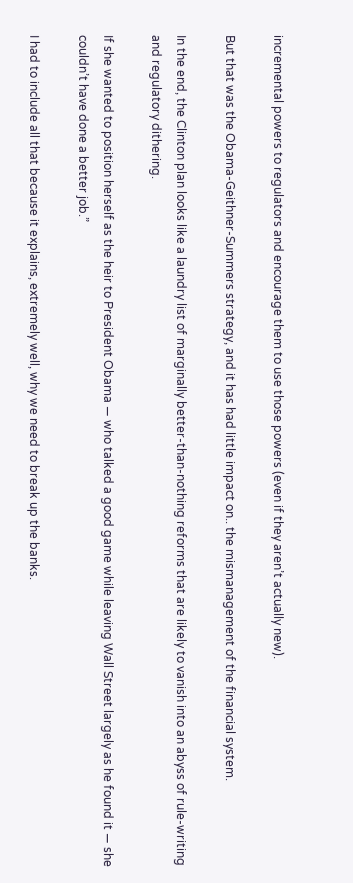incremental powers to regulators and encourage them to use those powers (even if they aren’t actually new).

But that was the Obama-Geithner-Summers strategy, and it has had little impact on.. the mismanagement of the financial system.

In the end, the Clinton plan looks like a laundry list of marginally better-than-nothing reforms that are likely to vanish into an abyss of rule-writing and regulatory dithering.

If she wanted to position herself as the heir to President Obama — who talked a good game while leaving Wall Street largely as he found it — she couldn’t have done a better job.”

I had to include all that because it explains, extremely well, why we need to break up the banks.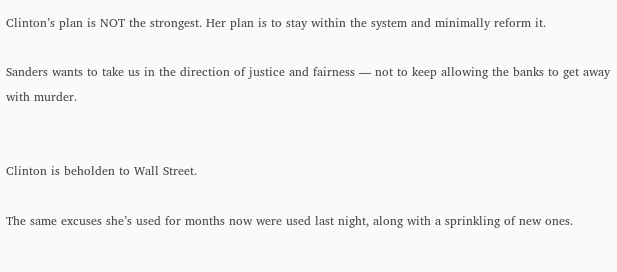Clinton’s plan is NOT the strongest. Her plan is to stay within the system and minimally reform it.

Sanders wants to take us in the direction of justice and fairness — not to keep allowing the banks to get away with murder.


Clinton is beholden to Wall Street.

The same excuses she’s used for months now were used last night, along with a sprinkling of new ones.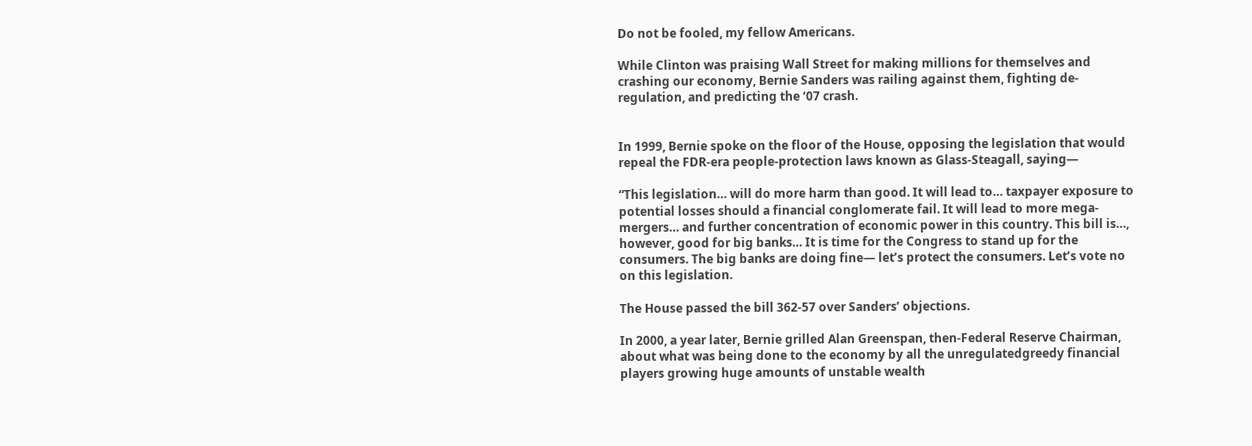Do not be fooled, my fellow Americans.

While Clinton was praising Wall Street for making millions for themselves and crashing our economy, Bernie Sanders was railing against them, fighting de-regulation, and predicting the ‘07 crash.


In 1999, Bernie spoke on the floor of the House, opposing the legislation that would repeal the FDR-era people-protection laws known as Glass-Steagall, saying—

“This legislation… will do more harm than good. It will lead to… taxpayer exposure to potential losses should a financial conglomerate fail. It will lead to more mega-mergers… and further concentration of economic power in this country. This bill is…, however, good for big banks… It is time for the Congress to stand up for the consumers. The big banks are doing fine— let’s protect the consumers. Let’s vote no on this legislation.

The House passed the bill 362-57 over Sanders’ objections.

In 2000, a year later, Bernie grilled Alan Greenspan, then-Federal Reserve Chairman, about what was being done to the economy by all the unregulatedgreedy financial players growing huge amounts of unstable wealth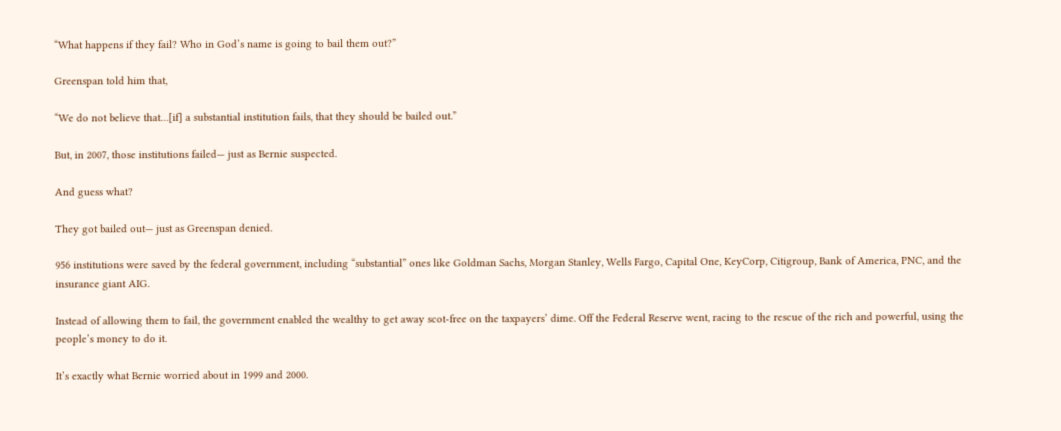“What happens if they fail? Who in God’s name is going to bail them out?”

Greenspan told him that,

“We do not believe that…[if] a substantial institution fails, that they should be bailed out.”

But, in 2007, those institutions failed— just as Bernie suspected.

And guess what?

They got bailed out— just as Greenspan denied.

956 institutions were saved by the federal government, including “substantial” ones like Goldman Sachs, Morgan Stanley, Wells Fargo, Capital One, KeyCorp, Citigroup, Bank of America, PNC, and the insurance giant AIG.

Instead of allowing them to fail, the government enabled the wealthy to get away scot-free on the taxpayers’ dime. Off the Federal Reserve went, racing to the rescue of the rich and powerful, using the people’s money to do it.

It’s exactly what Bernie worried about in 1999 and 2000.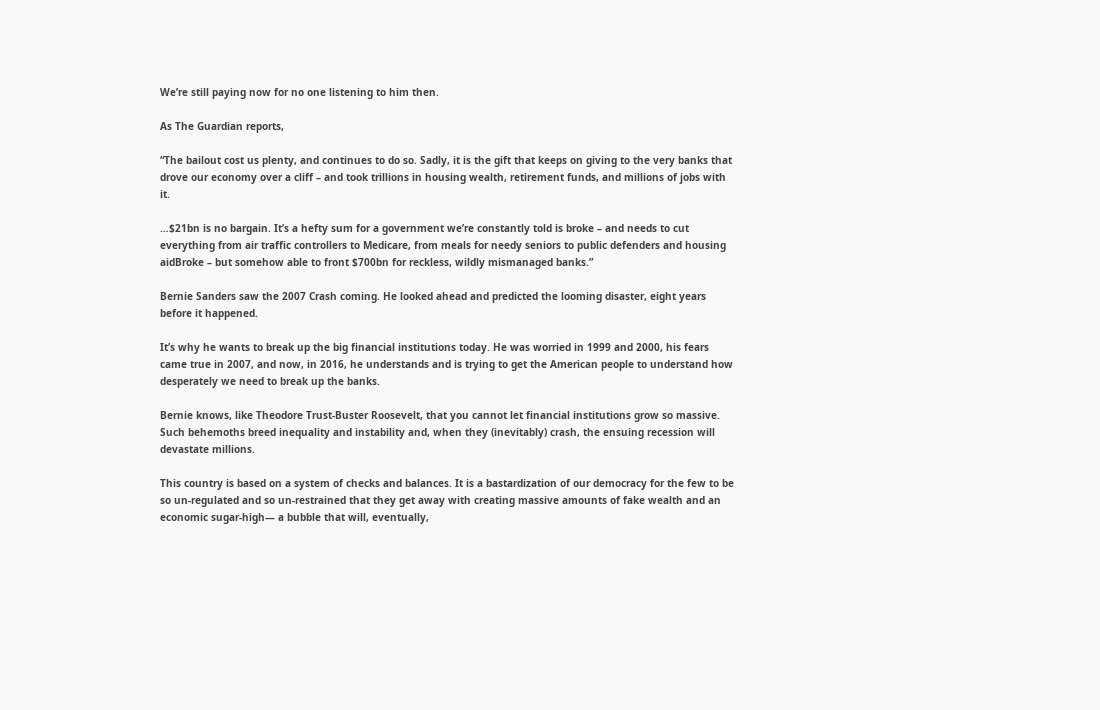We’re still paying now for no one listening to him then.

As The Guardian reports,

“The bailout cost us plenty, and continues to do so. Sadly, it is the gift that keeps on giving to the very banks that drove our economy over a cliff – and took trillions in housing wealth, retirement funds, and millions of jobs with it.

…$21bn is no bargain. It’s a hefty sum for a government we’re constantly told is broke – and needs to cut everything from air traffic controllers to Medicare, from meals for needy seniors to public defenders and housing aidBroke – but somehow able to front $700bn for reckless, wildly mismanaged banks.”

Bernie Sanders saw the 2007 Crash coming. He looked ahead and predicted the looming disaster, eight years before it happened.

It’s why he wants to break up the big financial institutions today. He was worried in 1999 and 2000, his fears came true in 2007, and now, in 2016, he understands and is trying to get the American people to understand how desperately we need to break up the banks.

Bernie knows, like Theodore Trust-Buster Roosevelt, that you cannot let financial institutions grow so massive. Such behemoths breed inequality and instability and, when they (inevitably) crash, the ensuing recession will devastate millions.

This country is based on a system of checks and balances. It is a bastardization of our democracy for the few to be so un-regulated and so un-restrained that they get away with creating massive amounts of fake wealth and an economic sugar-high— a bubble that will, eventually,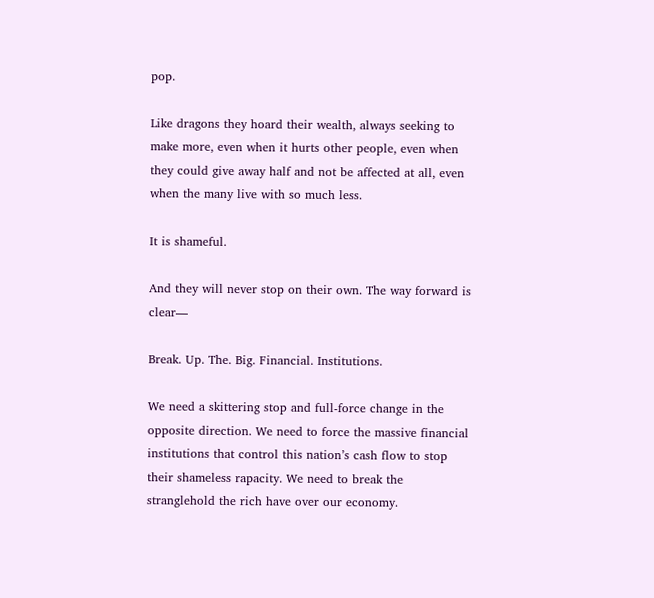pop.

Like dragons they hoard their wealth, always seeking to make more, even when it hurts other people, even when they could give away half and not be affected at all, even when the many live with so much less.

It is shameful.

And they will never stop on their own. The way forward is clear—

Break. Up. The. Big. Financial. Institutions.

We need a skittering stop and full-force change in the opposite direction. We need to force the massive financial institutions that control this nation’s cash flow to stop their shameless rapacity. We need to break the stranglehold the rich have over our economy.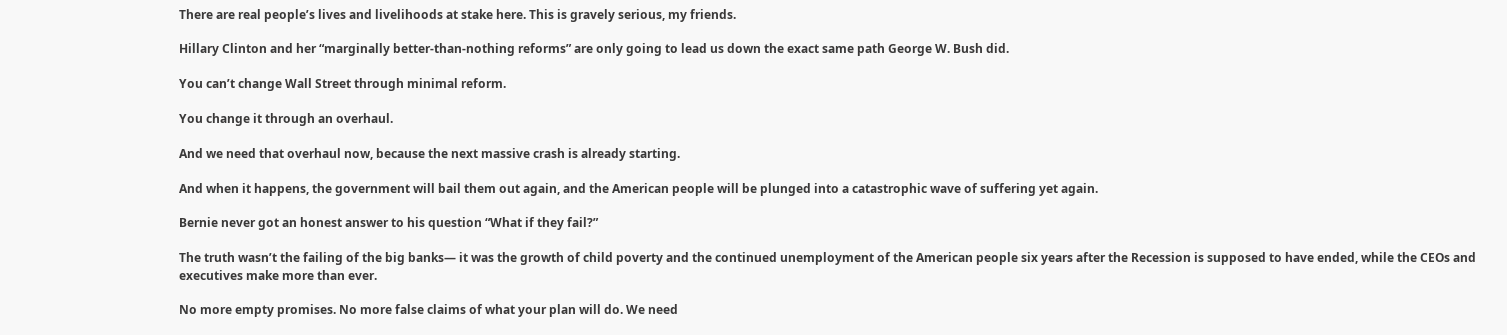There are real people’s lives and livelihoods at stake here. This is gravely serious, my friends.

Hillary Clinton and her “marginally better-than-nothing reforms” are only going to lead us down the exact same path George W. Bush did.

You can’t change Wall Street through minimal reform.

You change it through an overhaul.

And we need that overhaul now, because the next massive crash is already starting.

And when it happens, the government will bail them out again, and the American people will be plunged into a catastrophic wave of suffering yet again.

Bernie never got an honest answer to his question “What if they fail?”

The truth wasn’t the failing of the big banks— it was the growth of child poverty and the continued unemployment of the American people six years after the Recession is supposed to have ended, while the CEOs and executives make more than ever.

No more empty promises. No more false claims of what your plan will do. We need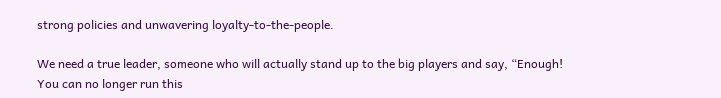strong policies and unwavering loyalty-to-the-people.

We need a true leader, someone who will actually stand up to the big players and say, “Enough! You can no longer run this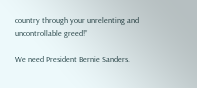country through your unrelenting and uncontrollable greed!”

We need President Bernie Sanders.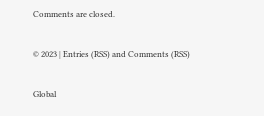Comments are closed.

© 2023 | Entries (RSS) and Comments (RSS)

Global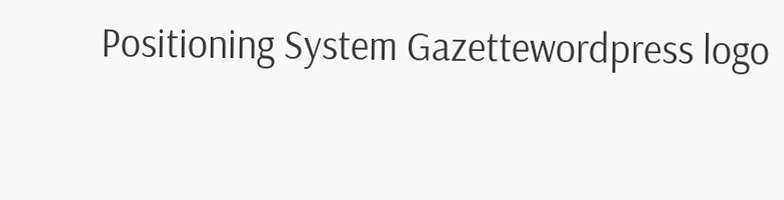Positioning System Gazettewordpress logo